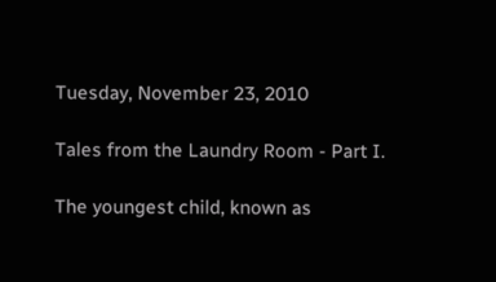Tuesday, November 23, 2010

Tales from the Laundry Room - Part I.

The youngest child, known as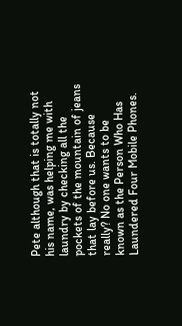Pete although that is totally not his name, was helping me with laundry by checking all the pockets of the mountain of jeans that lay before us. Because really? No one wants to be known as the Person Who Has Laundered Four Mobile Phones.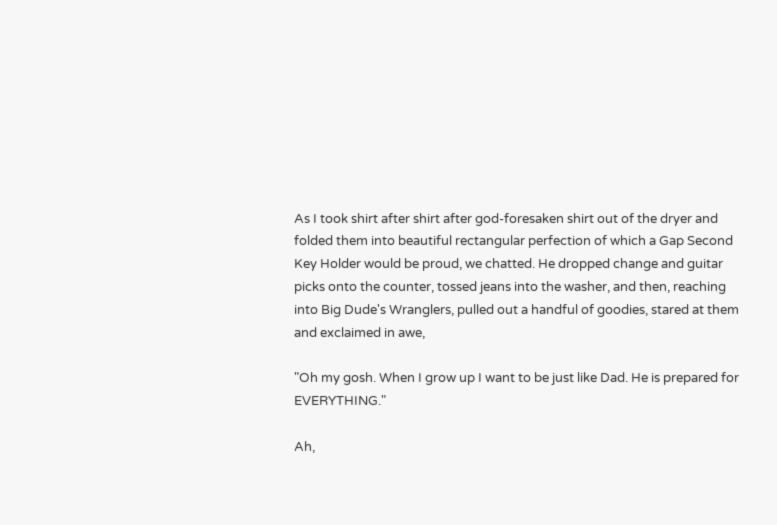As I took shirt after shirt after god-foresaken shirt out of the dryer and folded them into beautiful rectangular perfection of which a Gap Second Key Holder would be proud, we chatted. He dropped change and guitar picks onto the counter, tossed jeans into the washer, and then, reaching into Big Dude's Wranglers, pulled out a handful of goodies, stared at them and exclaimed in awe,

"Oh my gosh. When I grow up I want to be just like Dad. He is prepared for EVERYTHING."

Ah,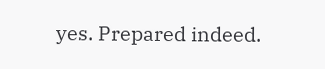yes. Prepared indeed.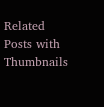Related Posts with Thumbnails